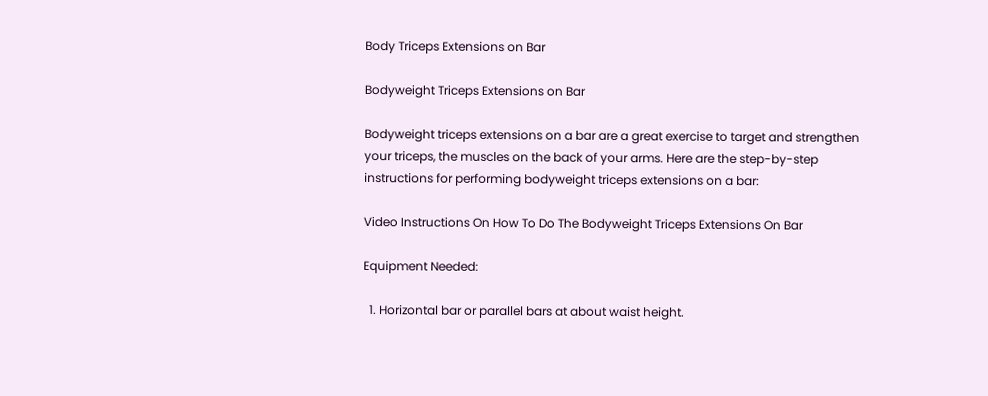Body Triceps Extensions on Bar

Bodyweight Triceps Extensions on Bar

Bodyweight triceps extensions on a bar are a great exercise to target and strengthen your triceps, the muscles on the back of your arms. Here are the step-by-step instructions for performing bodyweight triceps extensions on a bar:

Video Instructions On How To Do The Bodyweight Triceps Extensions On Bar

Equipment Needed:

  1. Horizontal bar or parallel bars at about waist height.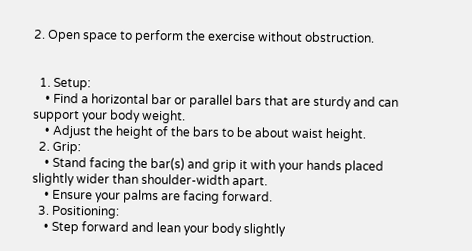2. Open space to perform the exercise without obstruction.


  1. Setup:
    • Find a horizontal bar or parallel bars that are sturdy and can support your body weight.
    • Adjust the height of the bars to be about waist height.
  2. Grip:
    • Stand facing the bar(s) and grip it with your hands placed slightly wider than shoulder-width apart.
    • Ensure your palms are facing forward.
  3. Positioning:
    • Step forward and lean your body slightly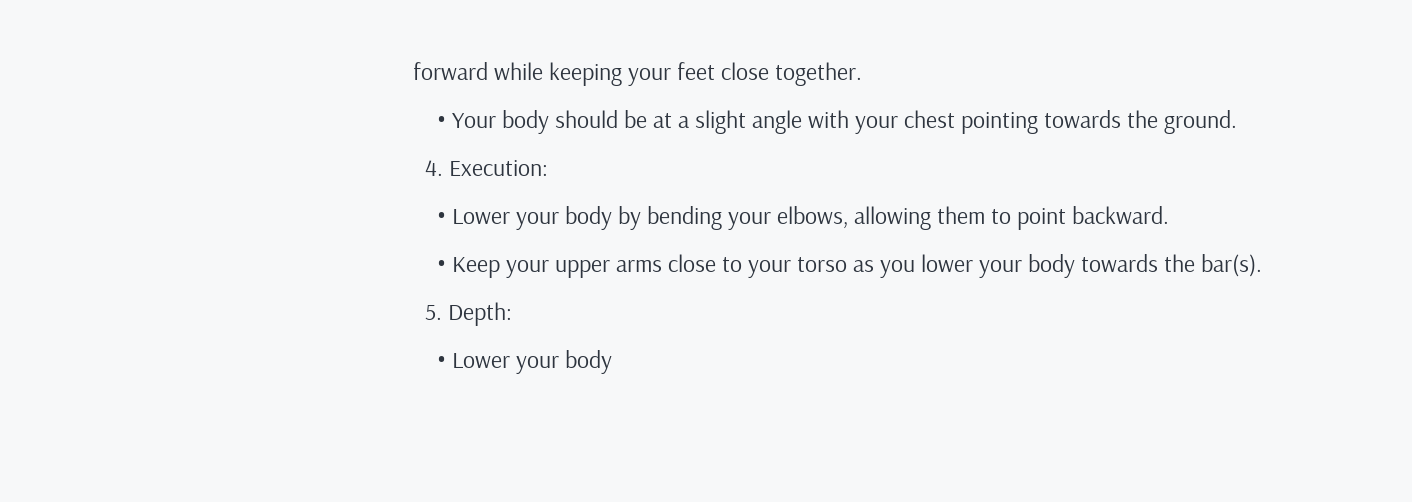forward while keeping your feet close together.
    • Your body should be at a slight angle with your chest pointing towards the ground.
  4. Execution:
    • Lower your body by bending your elbows, allowing them to point backward.
    • Keep your upper arms close to your torso as you lower your body towards the bar(s).
  5. Depth:
    • Lower your body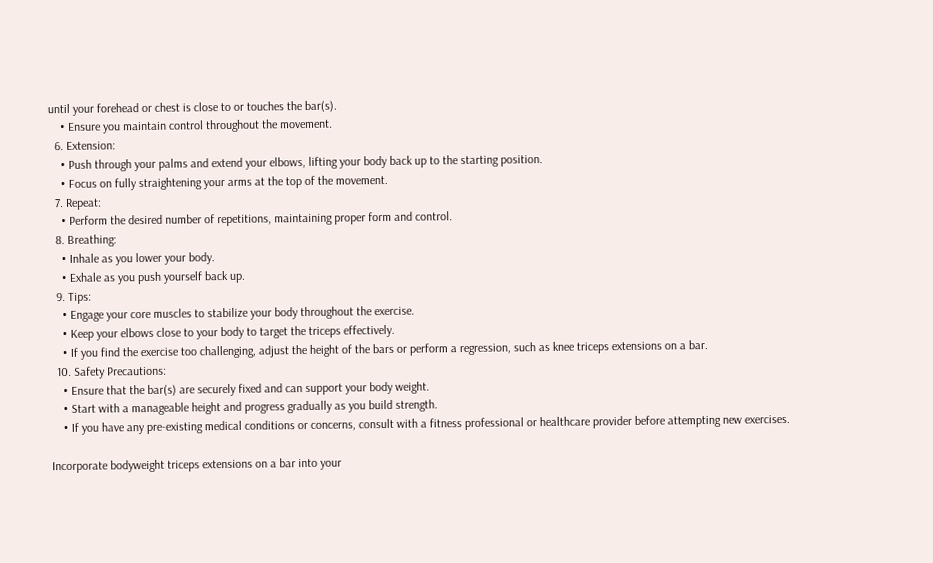until your forehead or chest is close to or touches the bar(s).
    • Ensure you maintain control throughout the movement.
  6. Extension:
    • Push through your palms and extend your elbows, lifting your body back up to the starting position.
    • Focus on fully straightening your arms at the top of the movement.
  7. Repeat:
    • Perform the desired number of repetitions, maintaining proper form and control.
  8. Breathing:
    • Inhale as you lower your body.
    • Exhale as you push yourself back up.
  9. Tips:
    • Engage your core muscles to stabilize your body throughout the exercise.
    • Keep your elbows close to your body to target the triceps effectively.
    • If you find the exercise too challenging, adjust the height of the bars or perform a regression, such as knee triceps extensions on a bar.
  10. Safety Precautions:
    • Ensure that the bar(s) are securely fixed and can support your body weight.
    • Start with a manageable height and progress gradually as you build strength.
    • If you have any pre-existing medical conditions or concerns, consult with a fitness professional or healthcare provider before attempting new exercises.

Incorporate bodyweight triceps extensions on a bar into your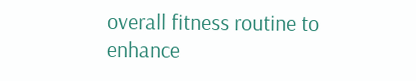overall fitness routine to enhance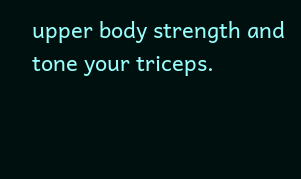upper body strength and tone your triceps.